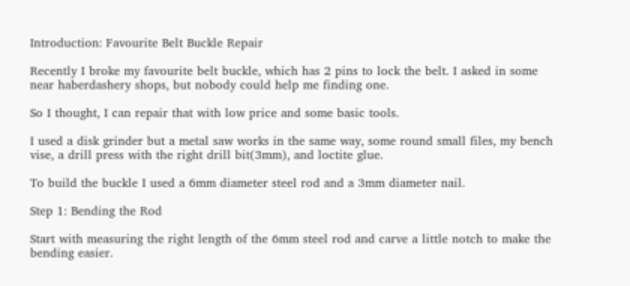Introduction: Favourite Belt Buckle Repair

Recently I broke my favourite belt buckle, which has 2 pins to lock the belt. I asked in some near haberdashery shops, but nobody could help me finding one.

So I thought, I can repair that with low price and some basic tools.

I used a disk grinder but a metal saw works in the same way, some round small files, my bench vise, a drill press with the right drill bit(3mm), and loctite glue.

To build the buckle I used a 6mm diameter steel rod and a 3mm diameter nail.

Step 1: Bending the Rod

Start with measuring the right length of the 6mm steel rod and carve a little notch to make the bending easier.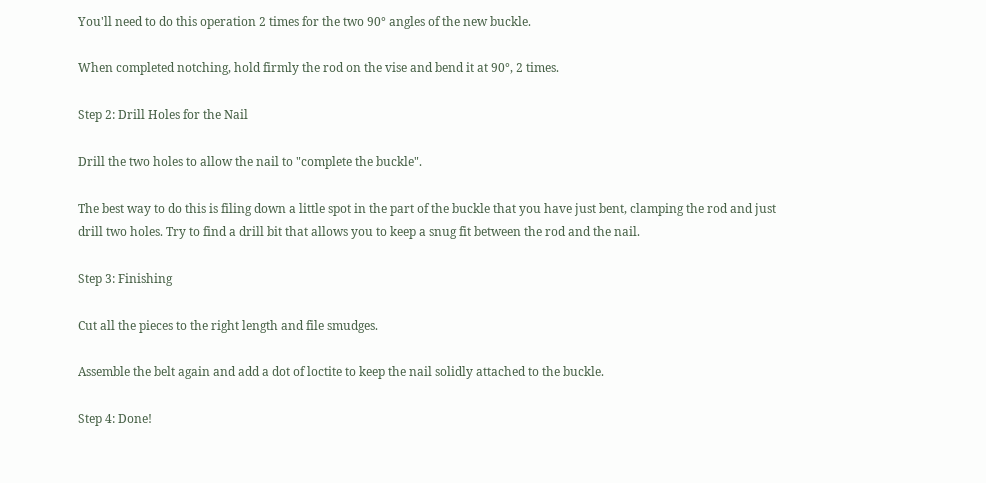You'll need to do this operation 2 times for the two 90° angles of the new buckle.

When completed notching, hold firmly the rod on the vise and bend it at 90°, 2 times.

Step 2: Drill Holes for the Nail

Drill the two holes to allow the nail to "complete the buckle".

The best way to do this is filing down a little spot in the part of the buckle that you have just bent, clamping the rod and just drill two holes. Try to find a drill bit that allows you to keep a snug fit between the rod and the nail.

Step 3: Finishing

Cut all the pieces to the right length and file smudges.

Assemble the belt again and add a dot of loctite to keep the nail solidly attached to the buckle.

Step 4: Done!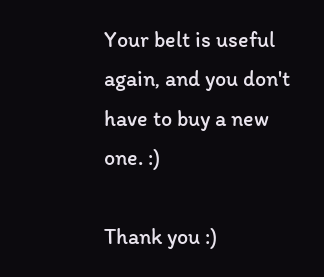Your belt is useful again, and you don't have to buy a new one. :)

Thank you :)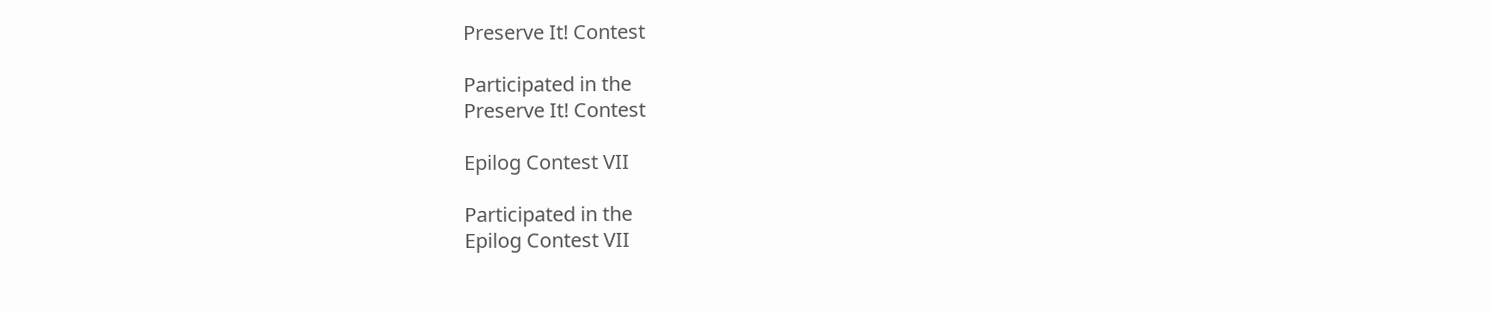Preserve It! Contest

Participated in the
Preserve It! Contest

Epilog Contest VII

Participated in the
Epilog Contest VII